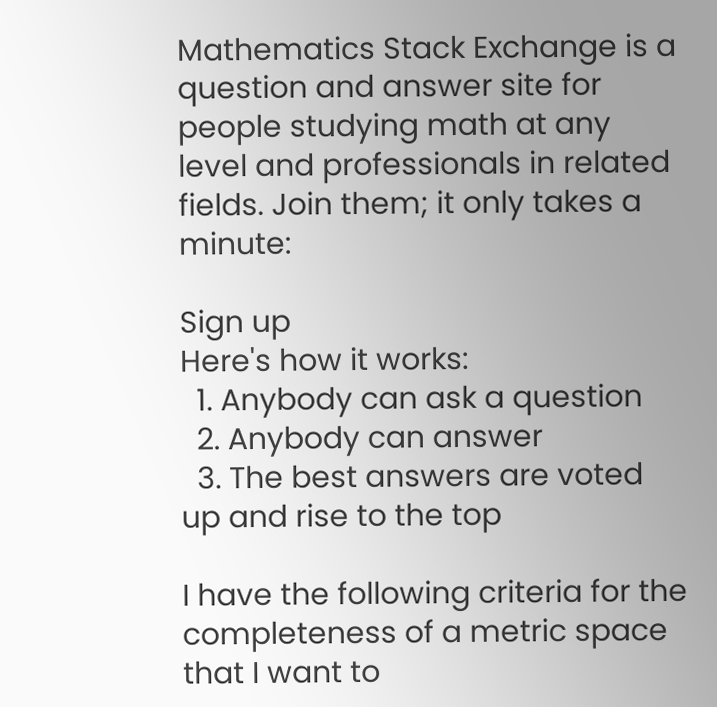Mathematics Stack Exchange is a question and answer site for people studying math at any level and professionals in related fields. Join them; it only takes a minute:

Sign up
Here's how it works:
  1. Anybody can ask a question
  2. Anybody can answer
  3. The best answers are voted up and rise to the top

I have the following criteria for the completeness of a metric space that I want to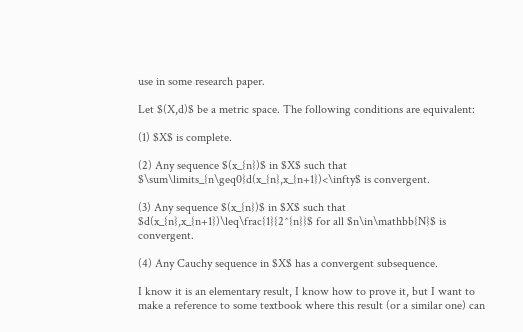use in some research paper.

Let $(X,d)$ be a metric space. The following conditions are equivalent:

(1) $X$ is complete.

(2) Any sequence $(x_{n})$ in $X$ such that $\sum\limits_{n\geq0}d(x_{n},x_{n+1})<\infty$ is convergent.

(3) Any sequence $(x_{n})$ in $X$ such that $d(x_{n},x_{n+1})\leq\frac{1}{2^{n}}$ for all $n\in\mathbb{N}$ is convergent.

(4) Any Cauchy sequence in $X$ has a convergent subsequence.

I know it is an elementary result, I know how to prove it, but I want to make a reference to some textbook where this result (or a similar one) can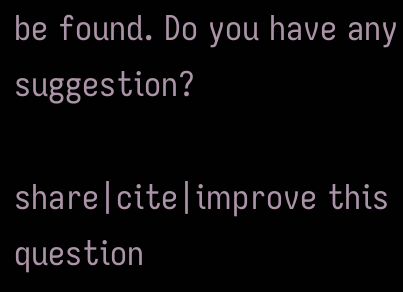be found. Do you have any suggestion?

share|cite|improve this question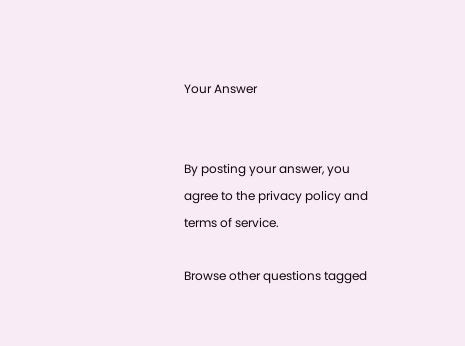Your Answer


By posting your answer, you agree to the privacy policy and terms of service.

Browse other questions tagged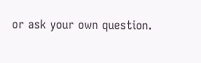or ask your own question.